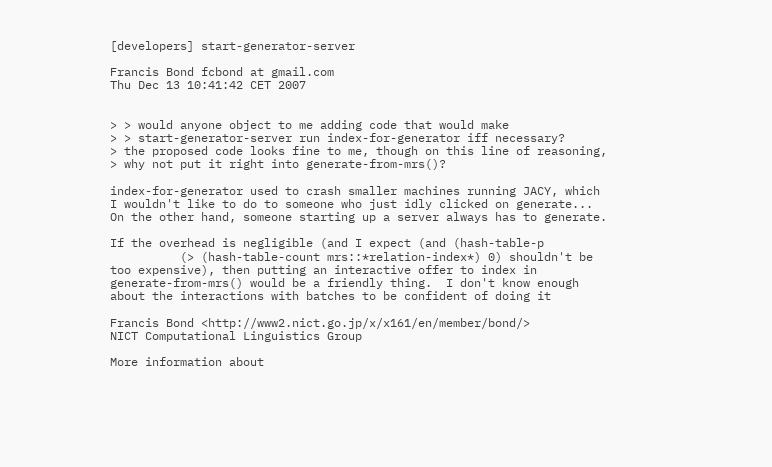[developers] start-generator-server

Francis Bond fcbond at gmail.com
Thu Dec 13 10:41:42 CET 2007


> > would anyone object to me adding code that would make
> > start-generator-server run index-for-generator iff necessary?
> the proposed code looks fine to me, though on this line of reasoning,
> why not put it right into generate-from-mrs()?

index-for-generator used to crash smaller machines running JACY, which
I wouldn't like to do to someone who just idly clicked on generate...
On the other hand, someone starting up a server always has to generate.

If the overhead is negligible (and I expect (and (hash-table-p
          (> (hash-table-count mrs::*relation-index*) 0) shouldn't be
too expensive), then putting an interactive offer to index in
generate-from-mrs() would be a friendly thing.  I don't know enough
about the interactions with batches to be confident of doing it

Francis Bond <http://www2.nict.go.jp/x/x161/en/member/bond/>
NICT Computational Linguistics Group

More information about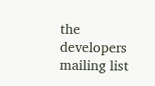the developers mailing list